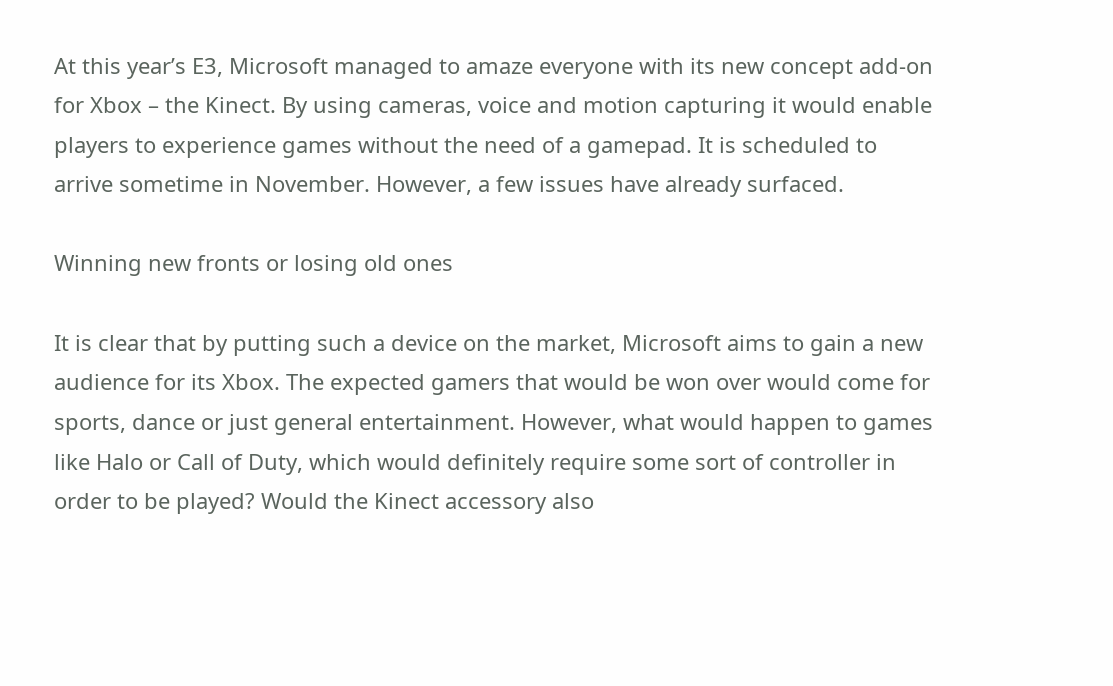At this year’s E3, Microsoft managed to amaze everyone with its new concept add-on for Xbox – the Kinect. By using cameras, voice and motion capturing it would enable players to experience games without the need of a gamepad. It is scheduled to arrive sometime in November. However, a few issues have already surfaced.

Winning new fronts or losing old ones

It is clear that by putting such a device on the market, Microsoft aims to gain a new audience for its Xbox. The expected gamers that would be won over would come for sports, dance or just general entertainment. However, what would happen to games like Halo or Call of Duty, which would definitely require some sort of controller in order to be played? Would the Kinect accessory also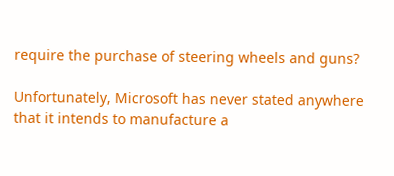require the purchase of steering wheels and guns?

Unfortunately, Microsoft has never stated anywhere that it intends to manufacture a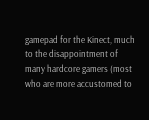gamepad for the Kinect, much to the disappointment of many hardcore gamers (most who are more accustomed to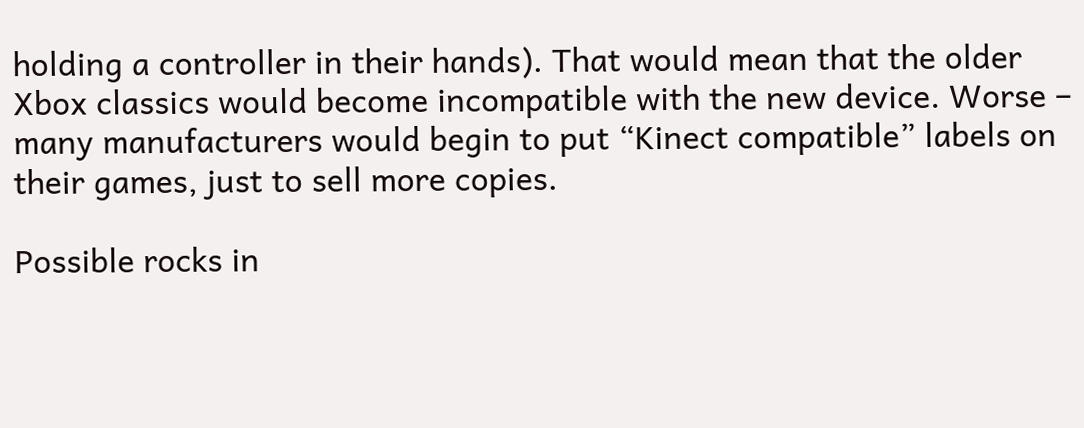holding a controller in their hands). That would mean that the older Xbox classics would become incompatible with the new device. Worse – many manufacturers would begin to put “Kinect compatible” labels on their games, just to sell more copies.

Possible rocks in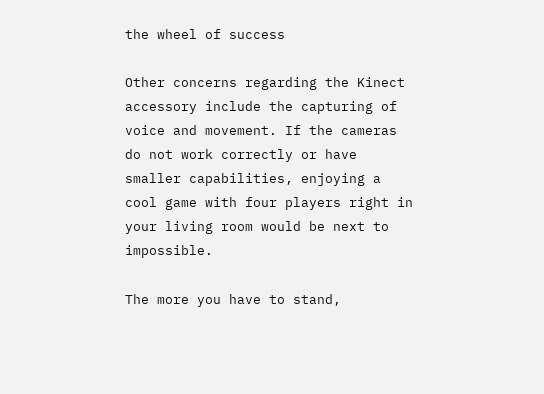the wheel of success

Other concerns regarding the Kinect accessory include the capturing of voice and movement. If the cameras do not work correctly or have smaller capabilities, enjoying a cool game with four players right in your living room would be next to impossible.

The more you have to stand,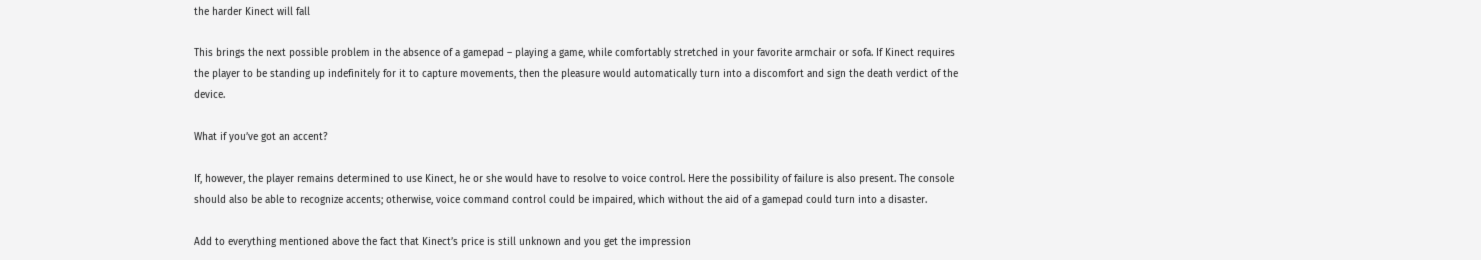the harder Kinect will fall

This brings the next possible problem in the absence of a gamepad – playing a game, while comfortably stretched in your favorite armchair or sofa. If Kinect requires the player to be standing up indefinitely for it to capture movements, then the pleasure would automatically turn into a discomfort and sign the death verdict of the device.

What if you’ve got an accent?

If, however, the player remains determined to use Kinect, he or she would have to resolve to voice control. Here the possibility of failure is also present. The console should also be able to recognize accents; otherwise, voice command control could be impaired, which without the aid of a gamepad could turn into a disaster.

Add to everything mentioned above the fact that Kinect’s price is still unknown and you get the impression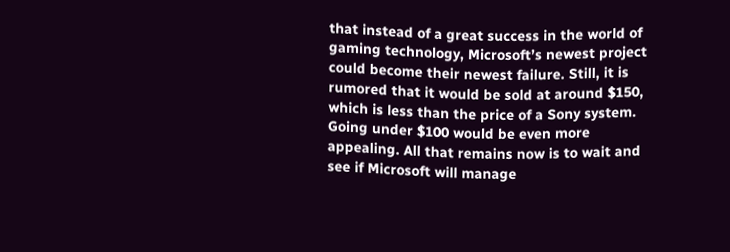that instead of a great success in the world of gaming technology, Microsoft’s newest project could become their newest failure. Still, it is rumored that it would be sold at around $150, which is less than the price of a Sony system. Going under $100 would be even more appealing. All that remains now is to wait and see if Microsoft will manage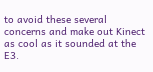to avoid these several concerns and make out Kinect as cool as it sounded at the E3.